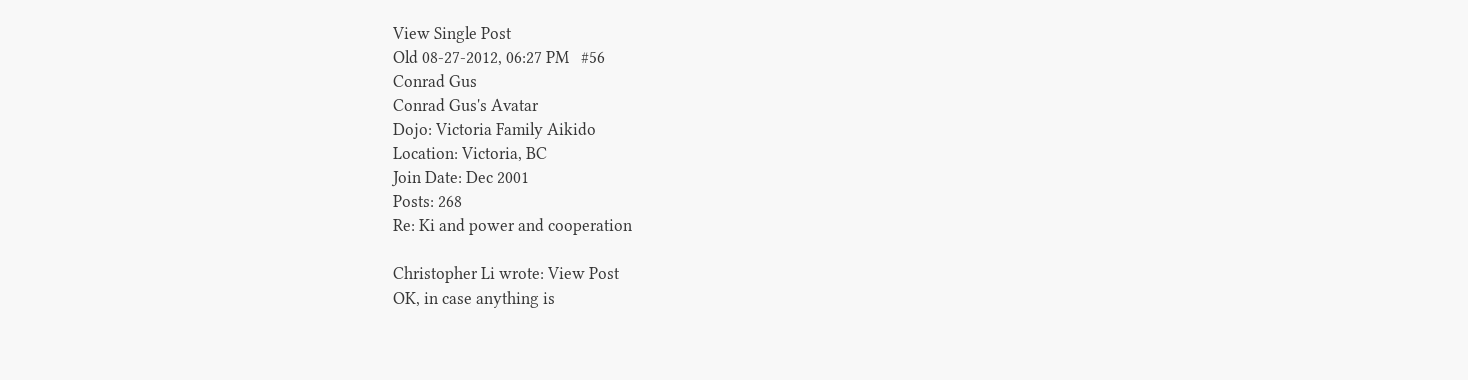View Single Post
Old 08-27-2012, 06:27 PM   #56
Conrad Gus
Conrad Gus's Avatar
Dojo: Victoria Family Aikido
Location: Victoria, BC
Join Date: Dec 2001
Posts: 268
Re: Ki and power and cooperation

Christopher Li wrote: View Post
OK, in case anything is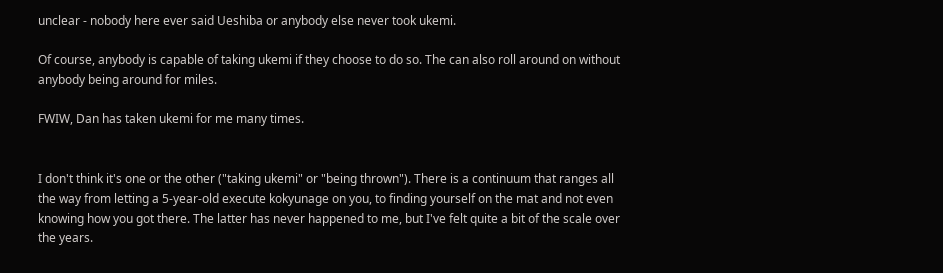unclear - nobody here ever said Ueshiba or anybody else never took ukemi.

Of course, anybody is capable of taking ukemi if they choose to do so. The can also roll around on without anybody being around for miles.

FWIW, Dan has taken ukemi for me many times.


I don't think it's one or the other ("taking ukemi" or "being thrown"). There is a continuum that ranges all the way from letting a 5-year-old execute kokyunage on you, to finding yourself on the mat and not even knowing how you got there. The latter has never happened to me, but I've felt quite a bit of the scale over the years.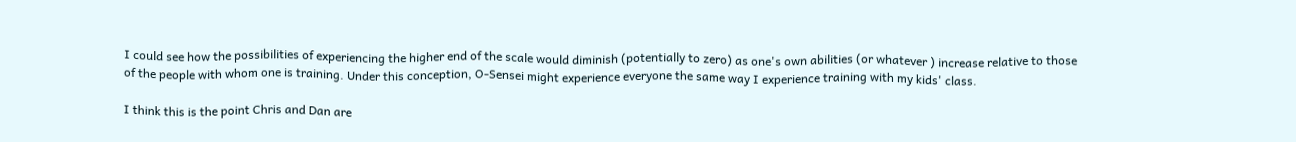I could see how the possibilities of experiencing the higher end of the scale would diminish (potentially to zero) as one's own abilities (or whatever ) increase relative to those of the people with whom one is training. Under this conception, O-Sensei might experience everyone the same way I experience training with my kids' class.

I think this is the point Chris and Dan are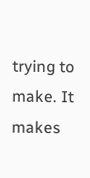trying to make. It makes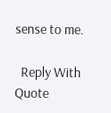sense to me.

  Reply With Quote